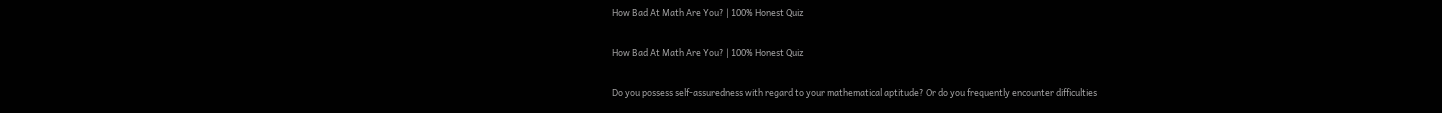How Bad At Math Are You? | 100% Honest Quiz

How Bad At Math Are You? | 100% Honest Quiz

Do you possess self-assuredness with regard to your mathematical aptitude? Or do you frequently encounter difficulties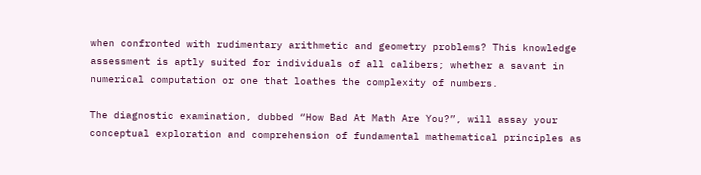when confronted with rudimentary arithmetic and geometry problems? This knowledge assessment is aptly suited for individuals of all calibers; whether a savant in numerical computation or one that loathes the complexity of numbers.

The diagnostic examination, dubbed “How Bad At Math Are You?”, will assay your conceptual exploration and comprehension of fundamental mathematical principles as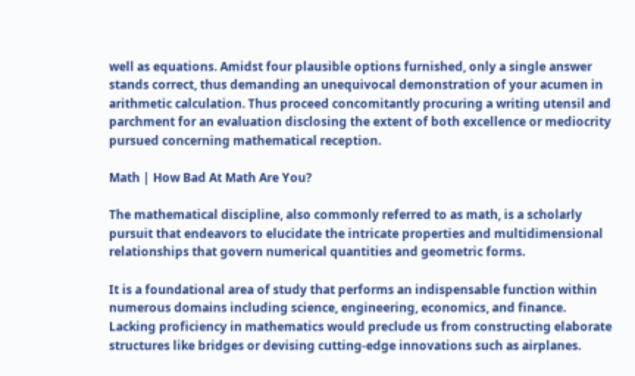well as equations. Amidst four plausible options furnished, only a single answer stands correct, thus demanding an unequivocal demonstration of your acumen in arithmetic calculation. Thus proceed concomitantly procuring a writing utensil and parchment for an evaluation disclosing the extent of both excellence or mediocrity pursued concerning mathematical reception.

Math | How Bad At Math Are You?

The mathematical discipline, also commonly referred to as math, is a scholarly pursuit that endeavors to elucidate the intricate properties and multidimensional relationships that govern numerical quantities and geometric forms.

It is a foundational area of study that performs an indispensable function within numerous domains including science, engineering, economics, and finance. Lacking proficiency in mathematics would preclude us from constructing elaborate structures like bridges or devising cutting-edge innovations such as airplanes.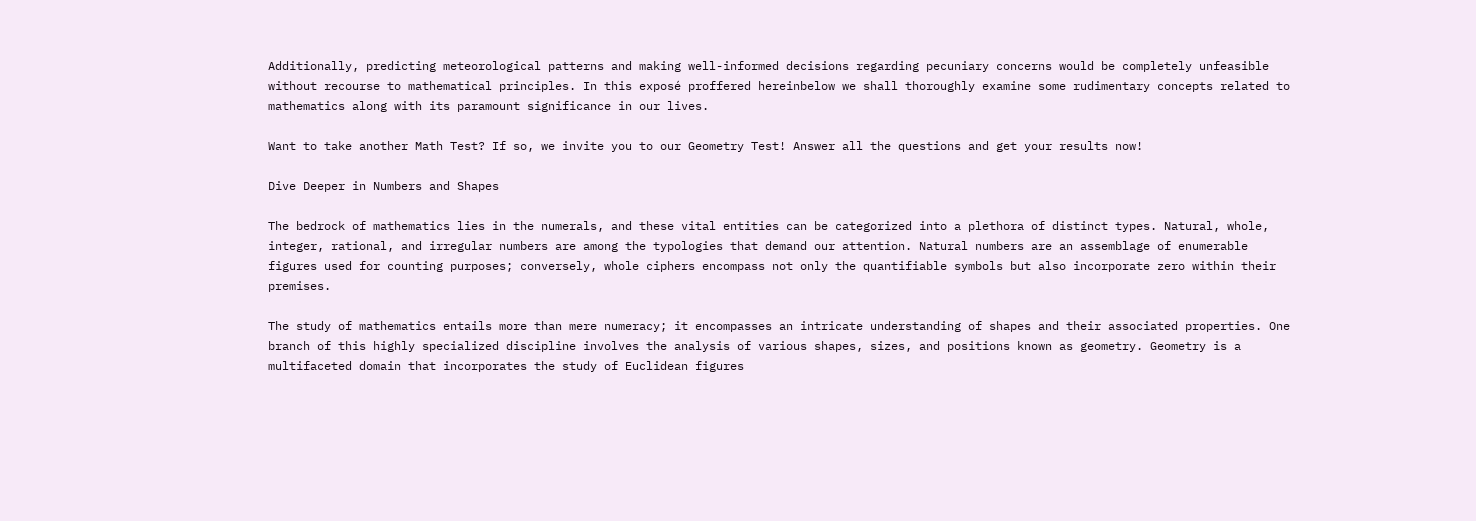Additionally, predicting meteorological patterns and making well-informed decisions regarding pecuniary concerns would be completely unfeasible without recourse to mathematical principles. In this exposé proffered hereinbelow we shall thoroughly examine some rudimentary concepts related to mathematics along with its paramount significance in our lives.

Want to take another Math Test? If so, we invite you to our Geometry Test! Answer all the questions and get your results now!

Dive Deeper in Numbers and Shapes

The bedrock of mathematics lies in the numerals, and these vital entities can be categorized into a plethora of distinct types. Natural, whole, integer, rational, and irregular numbers are among the typologies that demand our attention. Natural numbers are an assemblage of enumerable figures used for counting purposes; conversely, whole ciphers encompass not only the quantifiable symbols but also incorporate zero within their premises.

The study of mathematics entails more than mere numeracy; it encompasses an intricate understanding of shapes and their associated properties. One branch of this highly specialized discipline involves the analysis of various shapes, sizes, and positions known as geometry. Geometry is a multifaceted domain that incorporates the study of Euclidean figures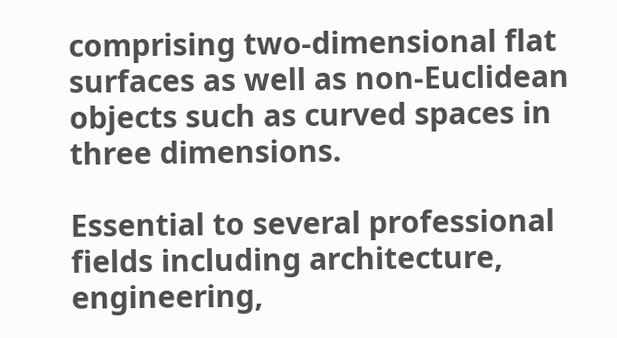comprising two-dimensional flat surfaces as well as non-Euclidean objects such as curved spaces in three dimensions.

Essential to several professional fields including architecture, engineering,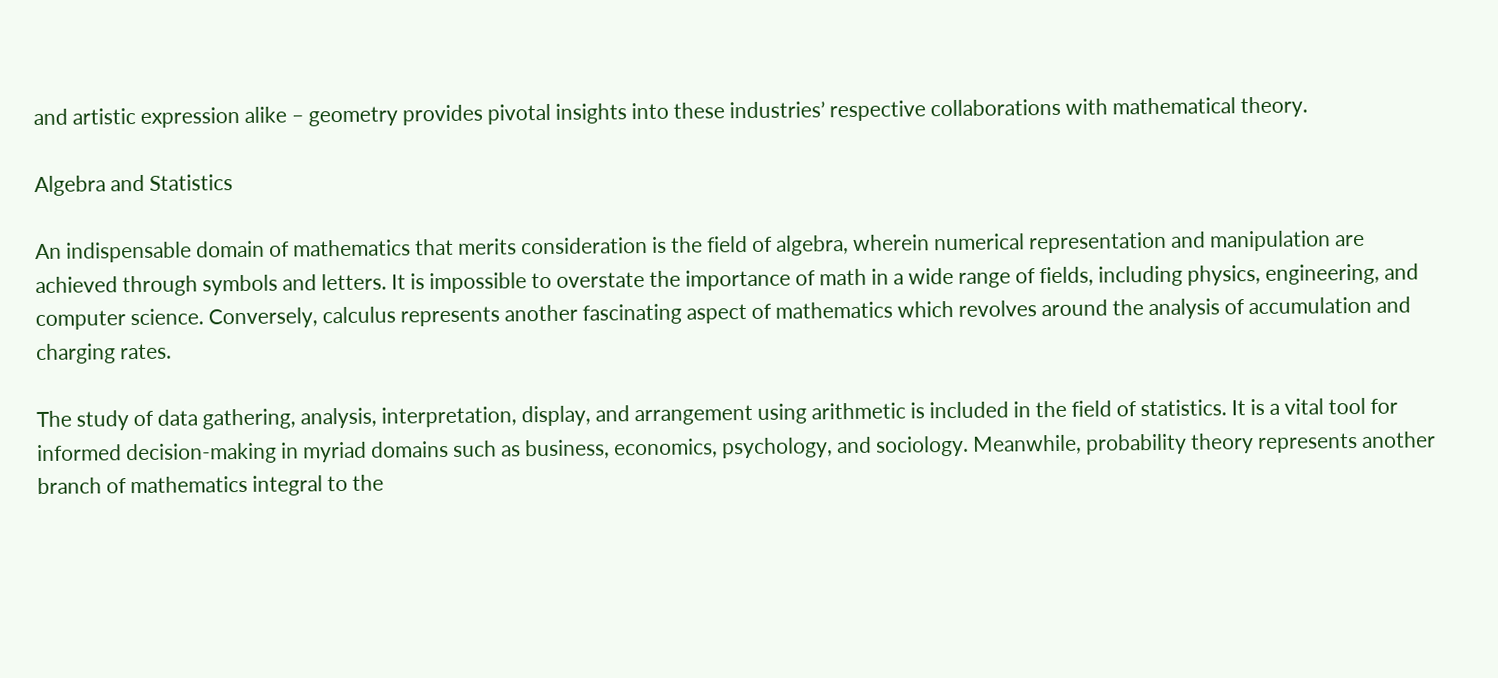and artistic expression alike – geometry provides pivotal insights into these industries’ respective collaborations with mathematical theory.

Algebra and Statistics

An indispensable domain of mathematics that merits consideration is the field of algebra, wherein numerical representation and manipulation are achieved through symbols and letters. It is impossible to overstate the importance of math in a wide range of fields, including physics, engineering, and computer science. Conversely, calculus represents another fascinating aspect of mathematics which revolves around the analysis of accumulation and charging rates.

The study of data gathering, analysis, interpretation, display, and arrangement using arithmetic is included in the field of statistics. It is a vital tool for informed decision-making in myriad domains such as business, economics, psychology, and sociology. Meanwhile, probability theory represents another branch of mathematics integral to the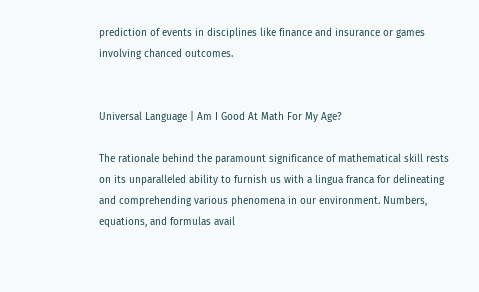prediction of events in disciplines like finance and insurance or games involving chanced outcomes.


Universal Language | Am I Good At Math For My Age?

The rationale behind the paramount significance of mathematical skill rests on its unparalleled ability to furnish us with a lingua franca for delineating and comprehending various phenomena in our environment. Numbers, equations, and formulas avail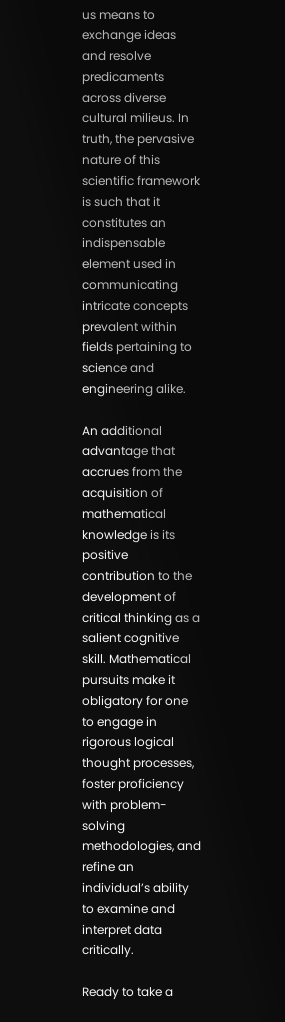us means to exchange ideas and resolve predicaments across diverse cultural milieus. In truth, the pervasive nature of this scientific framework is such that it constitutes an indispensable element used in communicating intricate concepts prevalent within fields pertaining to science and engineering alike.

An additional advantage that accrues from the acquisition of mathematical knowledge is its positive contribution to the development of critical thinking as a salient cognitive skill. Mathematical pursuits make it obligatory for one to engage in rigorous logical thought processes, foster proficiency with problem-solving methodologies, and refine an individual’s ability to examine and interpret data critically.

Ready to take a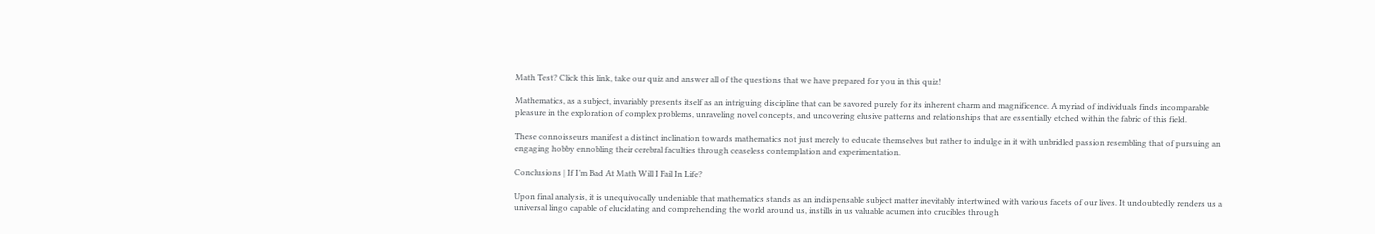Math Test? Click this link, take our quiz and answer all of the questions that we have prepared for you in this quiz!

Mathematics, as a subject, invariably presents itself as an intriguing discipline that can be savored purely for its inherent charm and magnificence. A myriad of individuals finds incomparable pleasure in the exploration of complex problems, unraveling novel concepts, and uncovering elusive patterns and relationships that are essentially etched within the fabric of this field.

These connoisseurs manifest a distinct inclination towards mathematics not just merely to educate themselves but rather to indulge in it with unbridled passion resembling that of pursuing an engaging hobby ennobling their cerebral faculties through ceaseless contemplation and experimentation.

Conclusions | If I’m Bad At Math Will I Fail In Life?

Upon final analysis, it is unequivocally undeniable that mathematics stands as an indispensable subject matter inevitably intertwined with various facets of our lives. It undoubtedly renders us a universal lingo capable of elucidating and comprehending the world around us, instills in us valuable acumen into crucibles through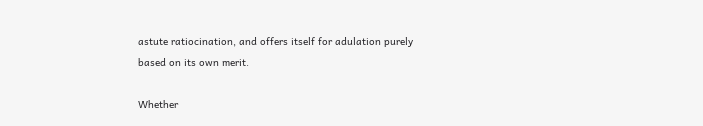astute ratiocination, and offers itself for adulation purely based on its own merit.

Whether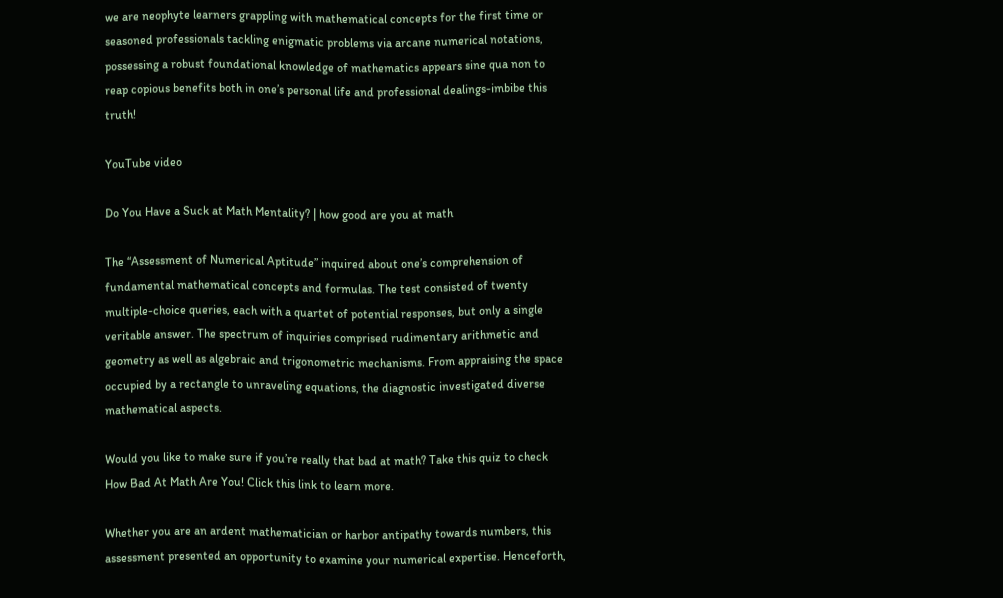we are neophyte learners grappling with mathematical concepts for the first time or seasoned professionals tackling enigmatic problems via arcane numerical notations, possessing a robust foundational knowledge of mathematics appears sine qua non to reap copious benefits both in one’s personal life and professional dealings-imbibe this truth!

YouTube video

Do You Have a Suck at Math Mentality? | how good are you at math

The “Assessment of Numerical Aptitude” inquired about one’s comprehension of fundamental mathematical concepts and formulas. The test consisted of twenty multiple-choice queries, each with a quartet of potential responses, but only a single veritable answer. The spectrum of inquiries comprised rudimentary arithmetic and geometry as well as algebraic and trigonometric mechanisms. From appraising the space occupied by a rectangle to unraveling equations, the diagnostic investigated diverse mathematical aspects.

Would you like to make sure if you’re really that bad at math? Take this quiz to check How Bad At Math Are You! Click this link to learn more.

Whether you are an ardent mathematician or harbor antipathy towards numbers, this assessment presented an opportunity to examine your numerical expertise. Henceforth,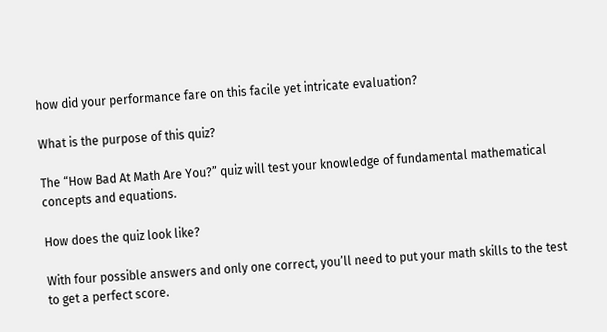how did your performance fare on this facile yet intricate evaluation?

What is the purpose of this quiz?

The “How Bad At Math Are You?” quiz will test your knowledge of fundamental mathematical concepts and equations.

How does the quiz look like?

With four possible answers and only one correct, you’ll need to put your math skills to the test to get a perfect score.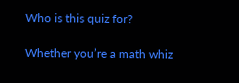Who is this quiz for?

Whether you’re a math whiz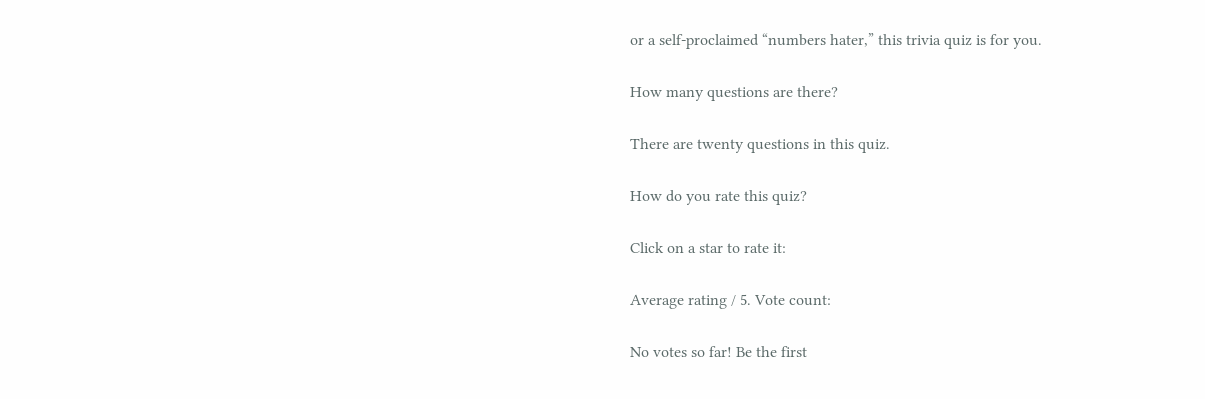or a self-proclaimed “numbers hater,” this trivia quiz is for you.

How many questions are there?

There are twenty questions in this quiz.

How do you rate this quiz?

Click on a star to rate it:

Average rating / 5. Vote count:

No votes so far! Be the first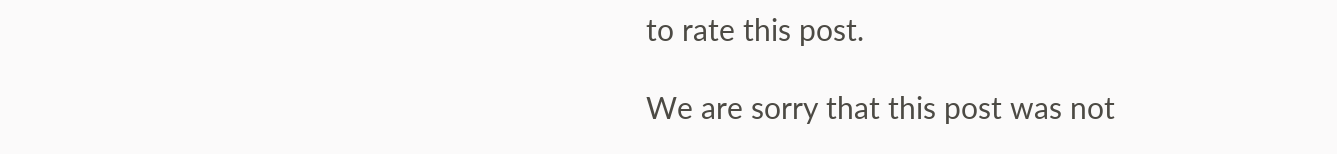to rate this post.

We are sorry that this post was not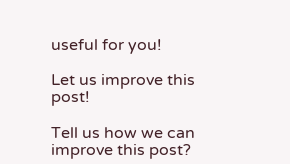useful for you!

Let us improve this post!

Tell us how we can improve this post?